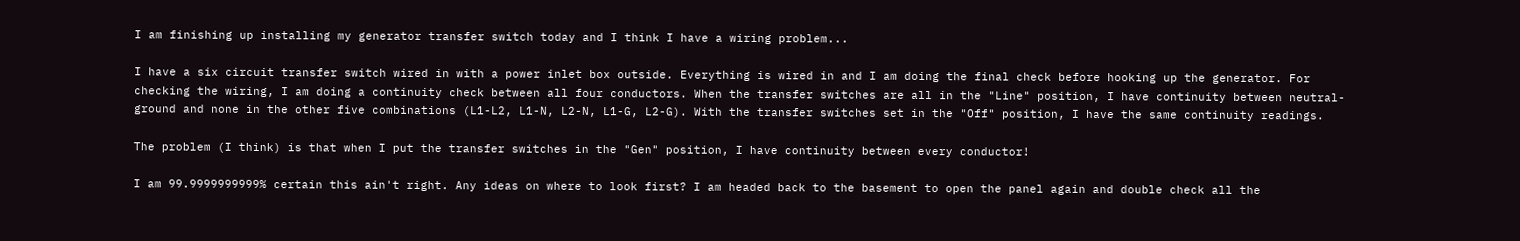I am finishing up installing my generator transfer switch today and I think I have a wiring problem...

I have a six circuit transfer switch wired in with a power inlet box outside. Everything is wired in and I am doing the final check before hooking up the generator. For checking the wiring, I am doing a continuity check between all four conductors. When the transfer switches are all in the "Line" position, I have continuity between neutral-ground and none in the other five combinations (L1-L2, L1-N, L2-N, L1-G, L2-G). With the transfer switches set in the "Off" position, I have the same continuity readings.

The problem (I think) is that when I put the transfer switches in the "Gen" position, I have continuity between every conductor!

I am 99.9999999999% certain this ain't right. Any ideas on where to look first? I am headed back to the basement to open the panel again and double check all the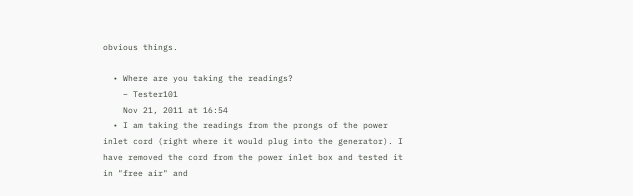obvious things.

  • Where are you taking the readings?
    – Tester101
    Nov 21, 2011 at 16:54
  • I am taking the readings from the prongs of the power inlet cord (right where it would plug into the generator). I have removed the cord from the power inlet box and tested it in "free air" and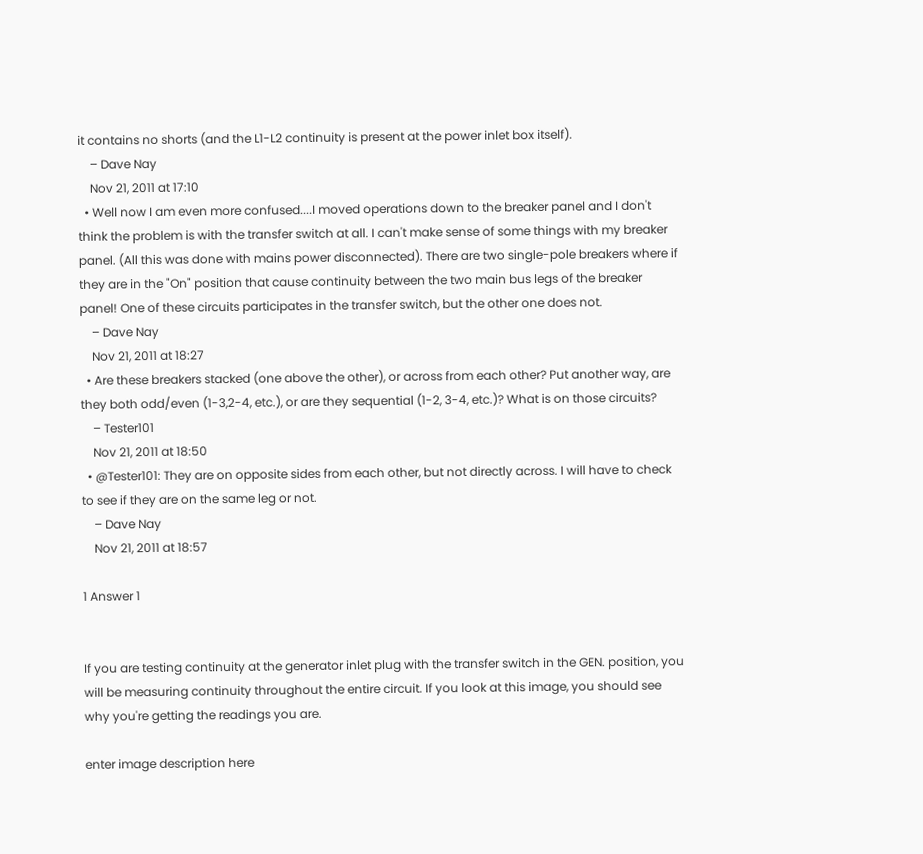it contains no shorts (and the L1-L2 continuity is present at the power inlet box itself).
    – Dave Nay
    Nov 21, 2011 at 17:10
  • Well now I am even more confused....I moved operations down to the breaker panel and I don't think the problem is with the transfer switch at all. I can't make sense of some things with my breaker panel. (All this was done with mains power disconnected). There are two single-pole breakers where if they are in the "On" position that cause continuity between the two main bus legs of the breaker panel! One of these circuits participates in the transfer switch, but the other one does not.
    – Dave Nay
    Nov 21, 2011 at 18:27
  • Are these breakers stacked (one above the other), or across from each other? Put another way, are they both odd/even (1-3,2-4, etc.), or are they sequential (1-2, 3-4, etc.)? What is on those circuits?
    – Tester101
    Nov 21, 2011 at 18:50
  • @Tester101: They are on opposite sides from each other, but not directly across. I will have to check to see if they are on the same leg or not.
    – Dave Nay
    Nov 21, 2011 at 18:57

1 Answer 1


If you are testing continuity at the generator inlet plug with the transfer switch in the GEN. position, you will be measuring continuity throughout the entire circuit. If you look at this image, you should see why you're getting the readings you are.

enter image description here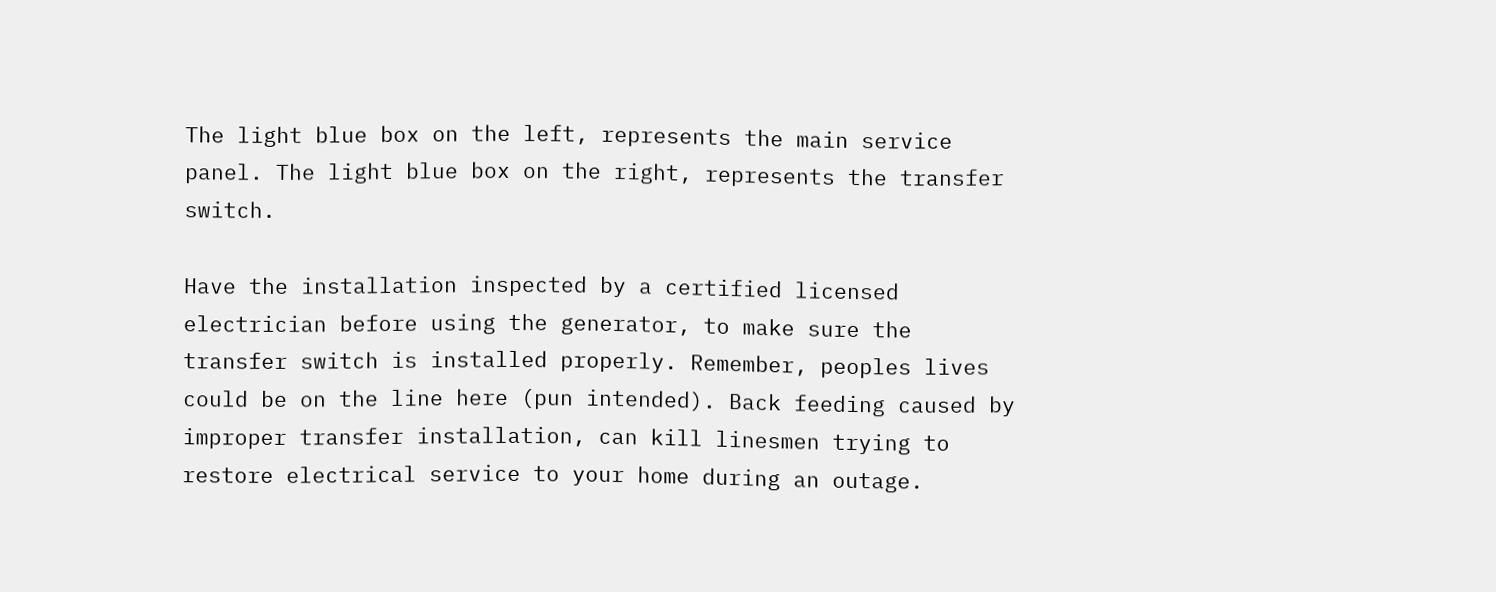The light blue box on the left, represents the main service panel. The light blue box on the right, represents the transfer switch.

Have the installation inspected by a certified licensed electrician before using the generator, to make sure the transfer switch is installed properly. Remember, peoples lives could be on the line here (pun intended). Back feeding caused by improper transfer installation, can kill linesmen trying to restore electrical service to your home during an outage.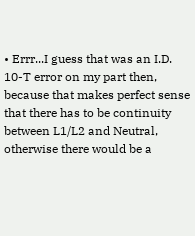• Errr...I guess that was an I.D. 10-T error on my part then, because that makes perfect sense that there has to be continuity between L1/L2 and Neutral, otherwise there would be a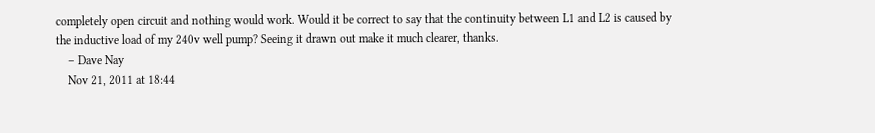completely open circuit and nothing would work. Would it be correct to say that the continuity between L1 and L2 is caused by the inductive load of my 240v well pump? Seeing it drawn out make it much clearer, thanks.
    – Dave Nay
    Nov 21, 2011 at 18:44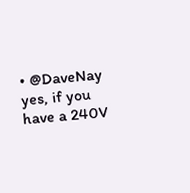• @DaveNay yes, if you have a 240V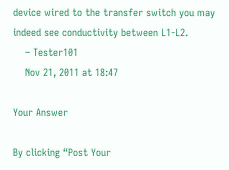device wired to the transfer switch you may indeed see conductivity between L1-L2.
    – Tester101
    Nov 21, 2011 at 18:47

Your Answer

By clicking “Post Your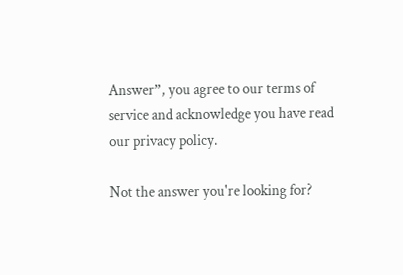Answer”, you agree to our terms of service and acknowledge you have read our privacy policy.

Not the answer you're looking for?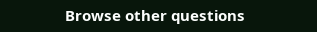Browse other questions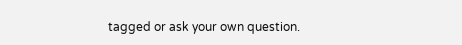tagged or ask your own question.